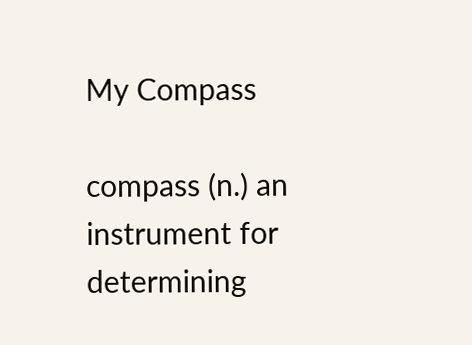My Compass

compass (n.) an instrument for determining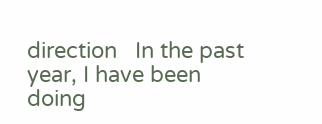direction   In the past year, I have been doing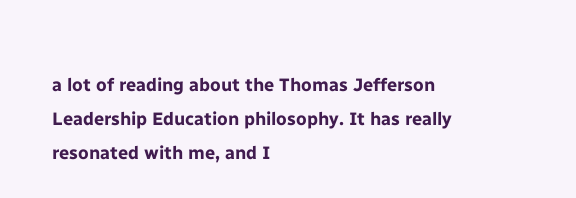a lot of reading about the Thomas Jefferson Leadership Education philosophy. It has really resonated with me, and I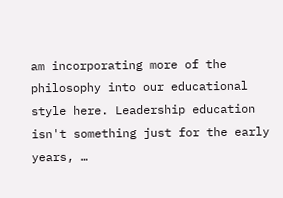am incorporating more of the philosophy into our educational style here. Leadership education isn't something just for the early years, …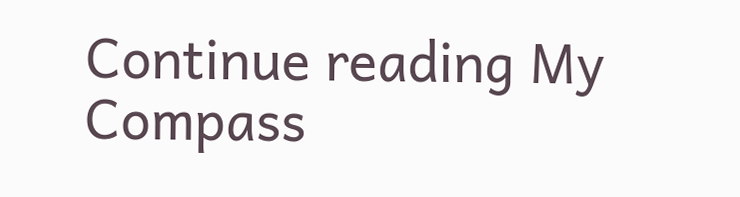Continue reading My Compass